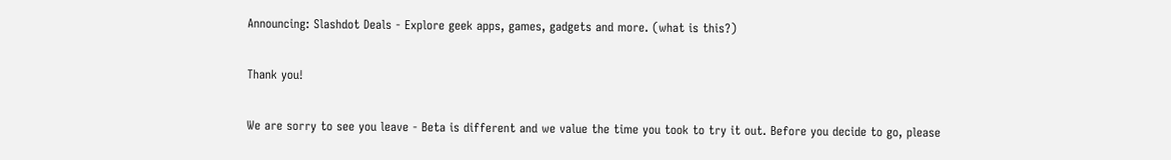Announcing: Slashdot Deals - Explore geek apps, games, gadgets and more. (what is this?)

Thank you!

We are sorry to see you leave - Beta is different and we value the time you took to try it out. Before you decide to go, please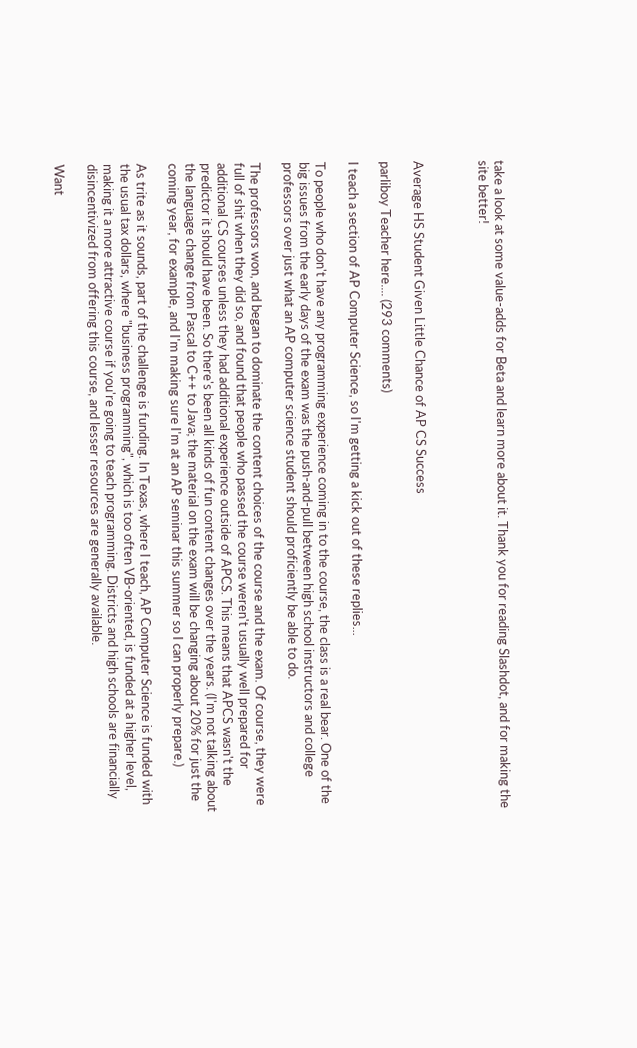take a look at some value-adds for Beta and learn more about it. Thank you for reading Slashdot, and for making the site better!



Average HS Student Given Little Chance of AP CS Success

parliboy Teacher here.... (293 comments)

I teach a section of AP Computer Science, so I'm getting a kick out of these replies...

To people who don't have any programming experience coming in to the course, the class is a real bear. One of the big issues from the early days of the exam was the push-and-pull between high school instructors and college professors over just what an AP computer science student should proficiently be able to do.

The professors won, and began to dominate the content choices of the course and the exam. Of course, they were full of shit when they did so, and found that people who passed the course weren't usually well prepared for additional CS courses unless they had additional experience outside of APCS. This means that APCS wasn't the predictor it should have been. So there's been all kinds of fun content changes over the years. (I'm not talking about the language change from Pascal to C++ to Java; the material on the exam will be changing about 20% for just the coming year, for example, and I'm making sure I'm at an AP seminar this summer so I can properly prepare.)

As trite as it sounds, part of the challenge is funding. In Texas, where I teach, AP Computer Science is funded with the usual tax dollars, where "business programming", which is too often VB-oriented, is funded at a higher level, making it a more attractive course if you're going to teach programming. Districts and high schools are financially disincentivized from offering this course, and lesser resources are generally available.

Want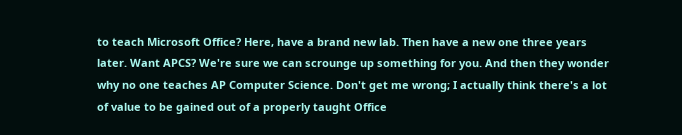to teach Microsoft Office? Here, have a brand new lab. Then have a new one three years later. Want APCS? We're sure we can scrounge up something for you. And then they wonder why no one teaches AP Computer Science. Don't get me wrong; I actually think there's a lot of value to be gained out of a properly taught Office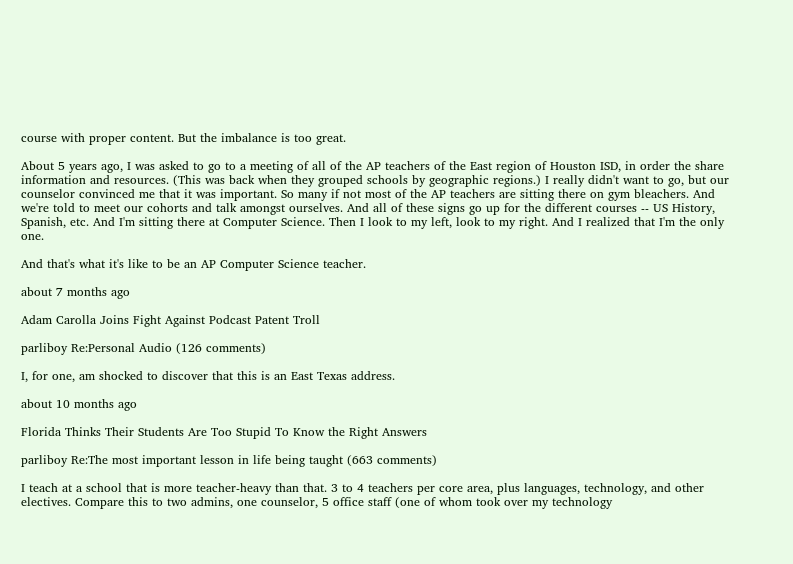course with proper content. But the imbalance is too great.

About 5 years ago, I was asked to go to a meeting of all of the AP teachers of the East region of Houston ISD, in order the share information and resources. (This was back when they grouped schools by geographic regions.) I really didn't want to go, but our counselor convinced me that it was important. So many if not most of the AP teachers are sitting there on gym bleachers. And we're told to meet our cohorts and talk amongst ourselves. And all of these signs go up for the different courses -- US History, Spanish, etc. And I'm sitting there at Computer Science. Then I look to my left, look to my right. And I realized that I'm the only one.

And that's what it's like to be an AP Computer Science teacher.

about 7 months ago

Adam Carolla Joins Fight Against Podcast Patent Troll

parliboy Re:Personal Audio (126 comments)

I, for one, am shocked to discover that this is an East Texas address.

about 10 months ago

Florida Thinks Their Students Are Too Stupid To Know the Right Answers

parliboy Re:The most important lesson in life being taught (663 comments)

I teach at a school that is more teacher-heavy than that. 3 to 4 teachers per core area, plus languages, technology, and other electives. Compare this to two admins, one counselor, 5 office staff (one of whom took over my technology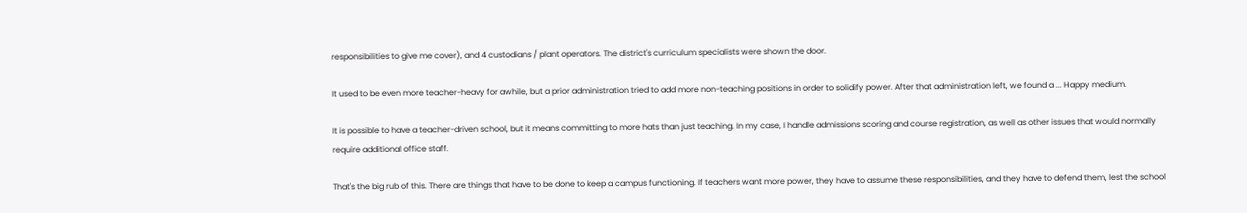responsibilities to give me cover), and 4 custodians / plant operators. The district's curriculum specialists were shown the door.

It used to be even more teacher-heavy for awhile, but a prior administration tried to add more non-teaching positions in order to solidify power. After that administration left, we found a ... Happy medium.

It is possible to have a teacher-driven school, but it means committing to more hats than just teaching. In my case, I handle admissions scoring and course registration, as well as other issues that would normally require additional office staff.

That's the big rub of this. There are things that have to be done to keep a campus functioning. If teachers want more power, they have to assume these responsibilities, and they have to defend them, lest the school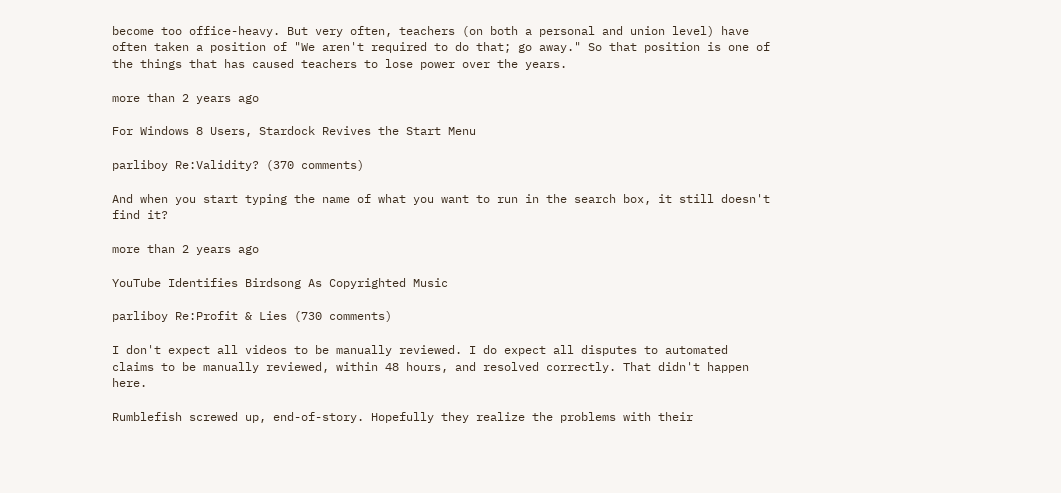become too office-heavy. But very often, teachers (on both a personal and union level) have often taken a position of "We aren't required to do that; go away." So that position is one of the things that has caused teachers to lose power over the years.

more than 2 years ago

For Windows 8 Users, Stardock Revives the Start Menu

parliboy Re:Validity? (370 comments)

And when you start typing the name of what you want to run in the search box, it still doesn't find it?

more than 2 years ago

YouTube Identifies Birdsong As Copyrighted Music

parliboy Re:Profit & Lies (730 comments)

I don't expect all videos to be manually reviewed. I do expect all disputes to automated claims to be manually reviewed, within 48 hours, and resolved correctly. That didn't happen here.

Rumblefish screwed up, end-of-story. Hopefully they realize the problems with their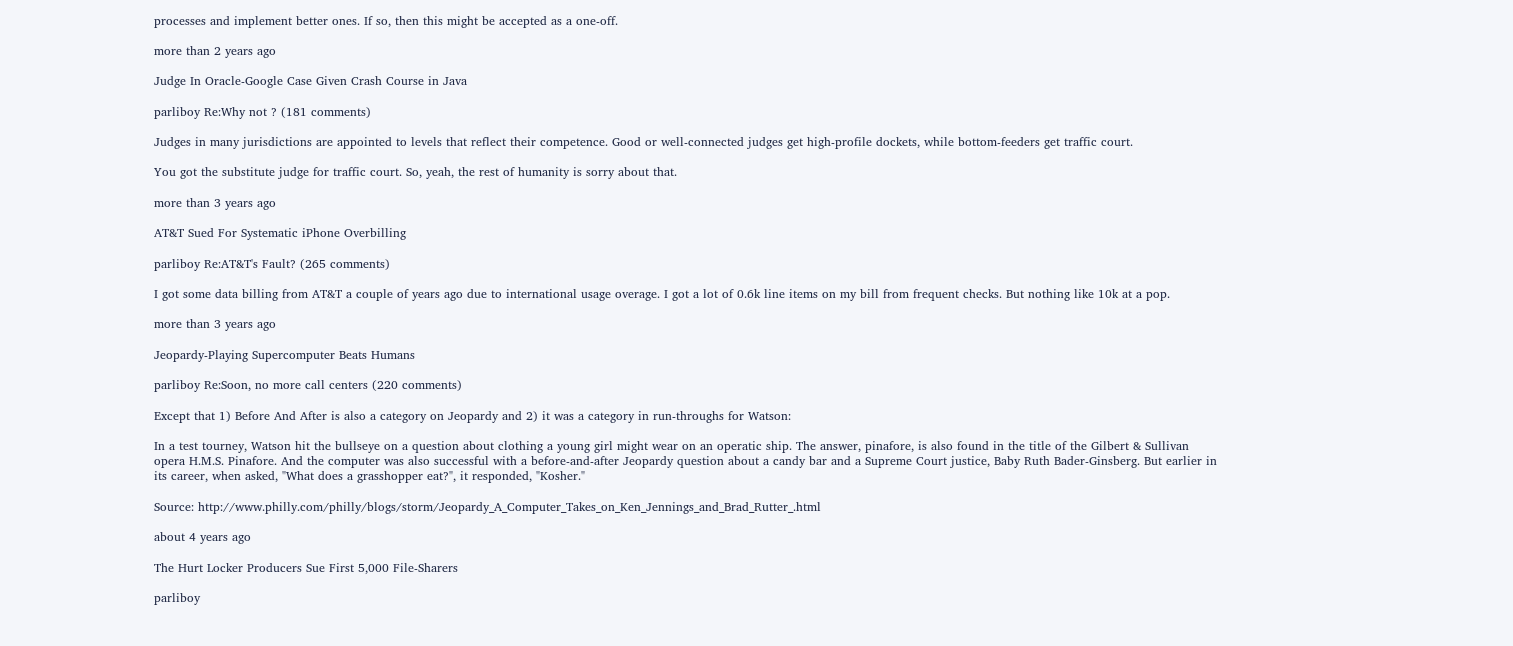processes and implement better ones. If so, then this might be accepted as a one-off.

more than 2 years ago

Judge In Oracle-Google Case Given Crash Course in Java

parliboy Re:Why not ? (181 comments)

Judges in many jurisdictions are appointed to levels that reflect their competence. Good or well-connected judges get high-profile dockets, while bottom-feeders get traffic court.

You got the substitute judge for traffic court. So, yeah, the rest of humanity is sorry about that.

more than 3 years ago

AT&T Sued For Systematic iPhone Overbilling

parliboy Re:AT&T's Fault? (265 comments)

I got some data billing from AT&T a couple of years ago due to international usage overage. I got a lot of 0.6k line items on my bill from frequent checks. But nothing like 10k at a pop.

more than 3 years ago

Jeopardy-Playing Supercomputer Beats Humans

parliboy Re:Soon, no more call centers (220 comments)

Except that 1) Before And After is also a category on Jeopardy and 2) it was a category in run-throughs for Watson:

In a test tourney, Watson hit the bullseye on a question about clothing a young girl might wear on an operatic ship. The answer, pinafore, is also found in the title of the Gilbert & Sullivan opera H.M.S. Pinafore. And the computer was also successful with a before-and-after Jeopardy question about a candy bar and a Supreme Court justice, Baby Ruth Bader-Ginsberg. But earlier in its career, when asked, "What does a grasshopper eat?", it responded, "Kosher."

Source: http://www.philly.com/philly/blogs/storm/Jeopardy_A_Computer_Takes_on_Ken_Jennings_and_Brad_Rutter_.html

about 4 years ago

The Hurt Locker Producers Sue First 5,000 File-Sharers

parliboy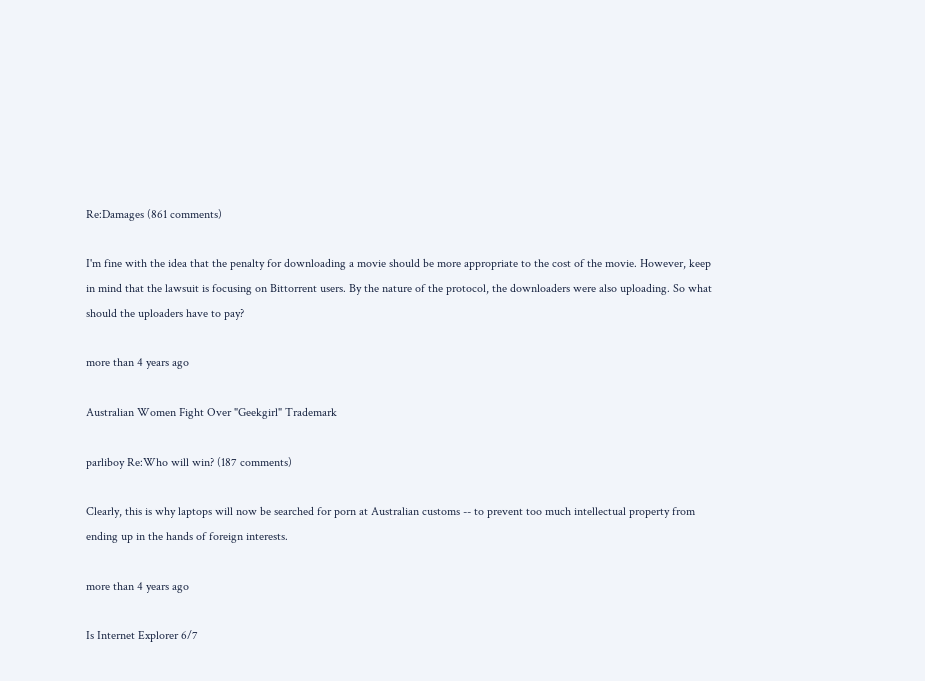Re:Damages (861 comments)

I'm fine with the idea that the penalty for downloading a movie should be more appropriate to the cost of the movie. However, keep in mind that the lawsuit is focusing on Bittorrent users. By the nature of the protocol, the downloaders were also uploading. So what should the uploaders have to pay?

more than 4 years ago

Australian Women Fight Over "Geekgirl" Trademark

parliboy Re:Who will win? (187 comments)

Clearly, this is why laptops will now be searched for porn at Australian customs -- to prevent too much intellectual property from ending up in the hands of foreign interests.

more than 4 years ago

Is Internet Explorer 6/7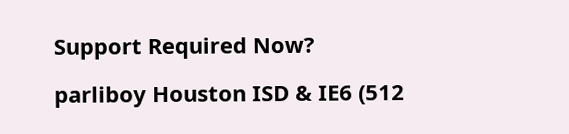Support Required Now?

parliboy Houston ISD & IE6 (512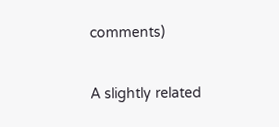comments)

A slightly related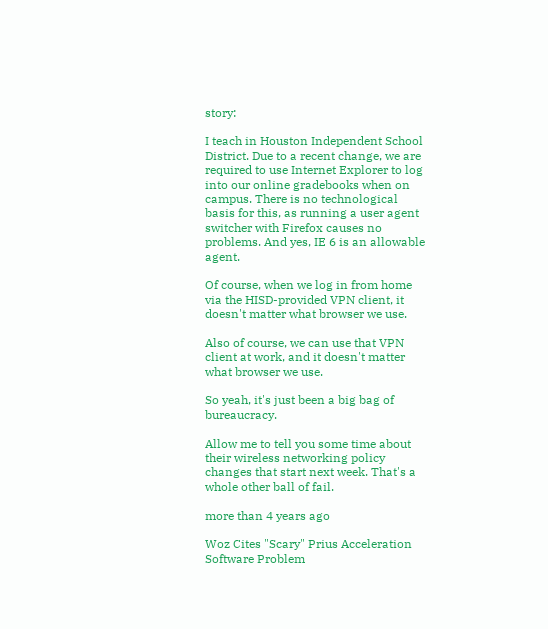story:

I teach in Houston Independent School District. Due to a recent change, we are required to use Internet Explorer to log into our online gradebooks when on campus. There is no technological basis for this, as running a user agent switcher with Firefox causes no problems. And yes, IE 6 is an allowable agent.

Of course, when we log in from home via the HISD-provided VPN client, it doesn't matter what browser we use.

Also of course, we can use that VPN client at work, and it doesn't matter what browser we use.

So yeah, it's just been a big bag of bureaucracy.

Allow me to tell you some time about their wireless networking policy changes that start next week. That's a whole other ball of fail.

more than 4 years ago

Woz Cites "Scary" Prius Acceleration Software Problem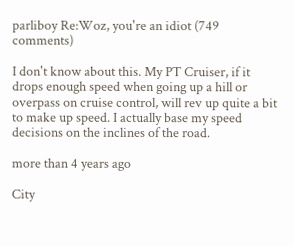parliboy Re:Woz, you're an idiot (749 comments)

I don't know about this. My PT Cruiser, if it drops enough speed when going up a hill or overpass on cruise control, will rev up quite a bit to make up speed. I actually base my speed decisions on the inclines of the road.

more than 4 years ago

City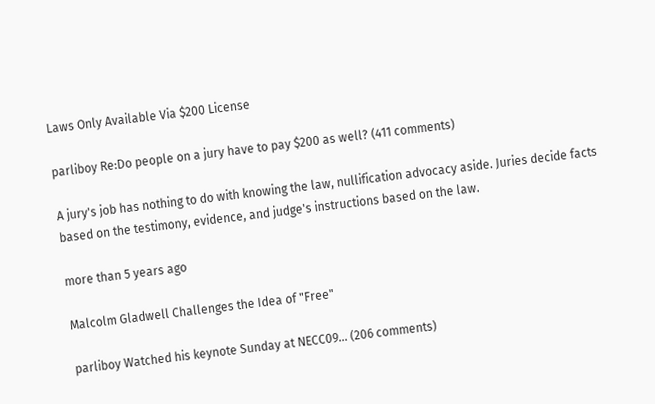Laws Only Available Via $200 License

parliboy Re:Do people on a jury have to pay $200 as well? (411 comments)

A jury's job has nothing to do with knowing the law, nullification advocacy aside. Juries decide facts based on the testimony, evidence, and judge's instructions based on the law.

more than 5 years ago

Malcolm Gladwell Challenges the Idea of "Free"

parliboy Watched his keynote Sunday at NECC09... (206 comments)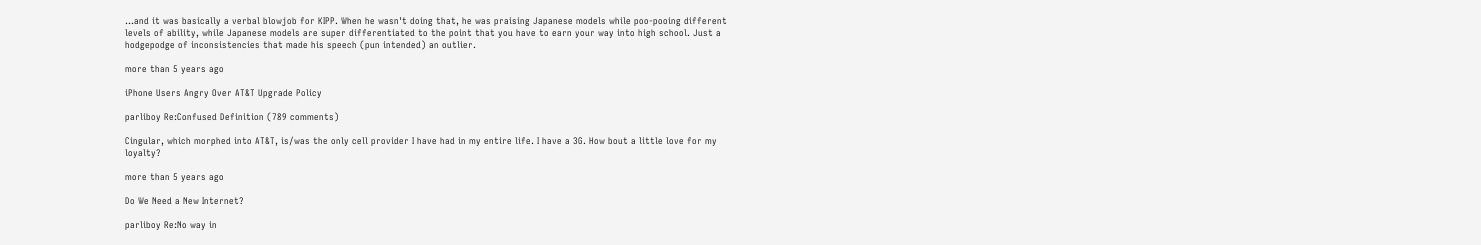...and it was basically a verbal blowjob for KIPP. When he wasn't doing that, he was praising Japanese models while poo-pooing different levels of ability, while Japanese models are super differentiated to the point that you have to earn your way into high school. Just a hodgepodge of inconsistencies that made his speech (pun intended) an outlier.

more than 5 years ago

iPhone Users Angry Over AT&T Upgrade Policy

parliboy Re:Confused Definition (789 comments)

Cingular, which morphed into AT&T, is/was the only cell provider I have had in my entire life. I have a 3G. How bout a little love for my loyalty?

more than 5 years ago

Do We Need a New Internet?

parliboy Re:No way in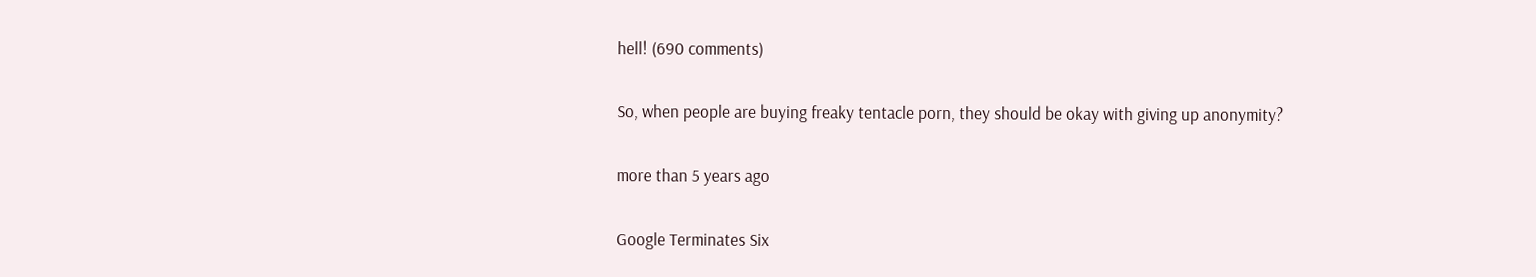hell! (690 comments)

So, when people are buying freaky tentacle porn, they should be okay with giving up anonymity?

more than 5 years ago

Google Terminates Six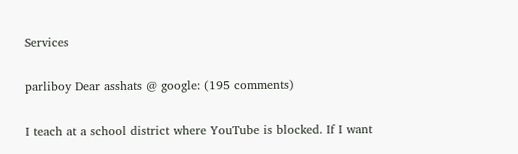Services

parliboy Dear asshats @ google: (195 comments)

I teach at a school district where YouTube is blocked. If I want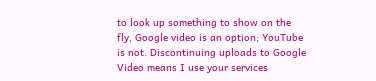to look up something to show on the fly, Google video is an option; YouTube is not. Discontinuing uploads to Google Video means I use your services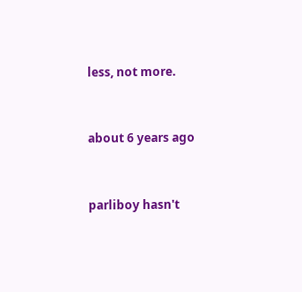less, not more.


about 6 years ago


parliboy hasn't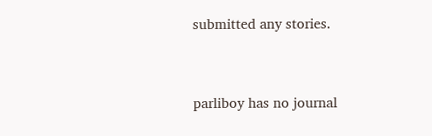submitted any stories.


parliboy has no journal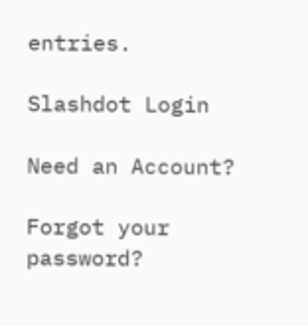entries.

Slashdot Login

Need an Account?

Forgot your password?